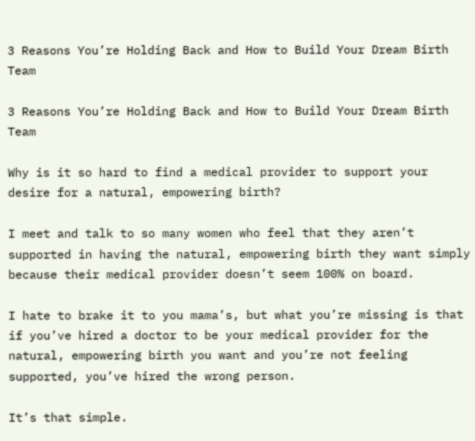3 Reasons You’re Holding Back and How to Build Your Dream Birth Team

3 Reasons You’re Holding Back and How to Build Your Dream Birth Team

Why is it so hard to find a medical provider to support your desire for a natural, empowering birth?

I meet and talk to so many women who feel that they aren’t supported in having the natural, empowering birth they want simply because their medical provider doesn’t seem 100% on board.

I hate to brake it to you mama’s, but what you’re missing is that if you’ve hired a doctor to be your medical provider for the natural, empowering birth you want and you’re not feeling supported, you’ve hired the wrong person.

It’s that simple.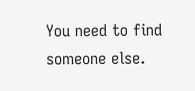You need to find someone else.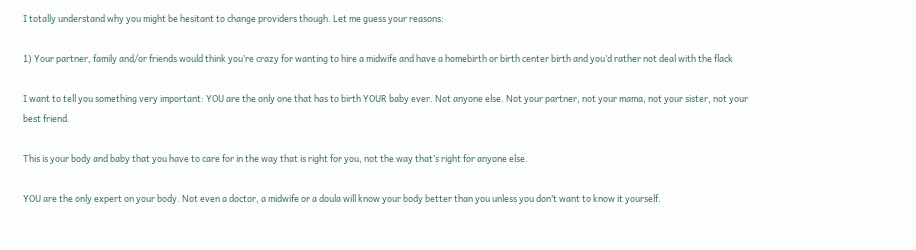I totally understand why you might be hesitant to change providers though. Let me guess your reasons:

1) Your partner, family and/or friends would think you’re crazy for wanting to hire a midwife and have a homebirth or birth center birth and you’d rather not deal with the flack

I want to tell you something very important: YOU are the only one that has to birth YOUR baby ever. Not anyone else. Not your partner, not your mama, not your sister, not your best friend.

This is your body and baby that you have to care for in the way that is right for you, not the way that’s right for anyone else.

YOU are the only expert on your body. Not even a doctor, a midwife or a doula will know your body better than you unless you don’t want to know it yourself.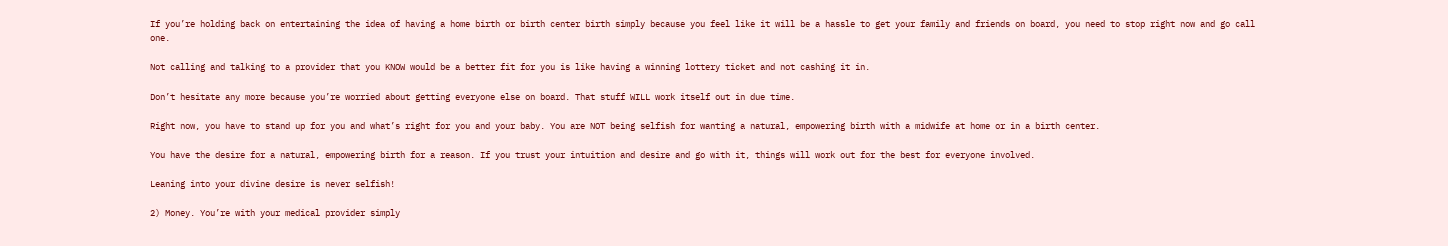If you’re holding back on entertaining the idea of having a home birth or birth center birth simply because you feel like it will be a hassle to get your family and friends on board, you need to stop right now and go call one.

Not calling and talking to a provider that you KNOW would be a better fit for you is like having a winning lottery ticket and not cashing it in.

Don’t hesitate any more because you’re worried about getting everyone else on board. That stuff WILL work itself out in due time.

Right now, you have to stand up for you and what’s right for you and your baby. You are NOT being selfish for wanting a natural, empowering birth with a midwife at home or in a birth center.

You have the desire for a natural, empowering birth for a reason. If you trust your intuition and desire and go with it, things will work out for the best for everyone involved.

Leaning into your divine desire is never selfish!

2) Money. You’re with your medical provider simply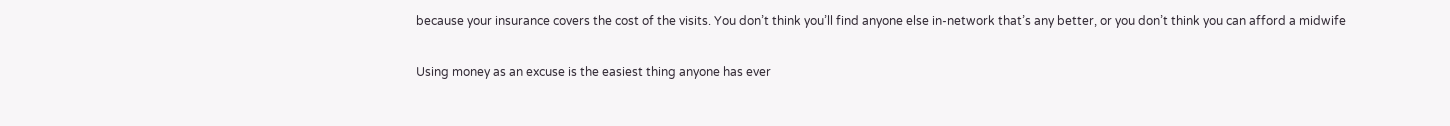because your insurance covers the cost of the visits. You don’t think you’ll find anyone else in-network that’s any better, or you don’t think you can afford a midwife

Using money as an excuse is the easiest thing anyone has ever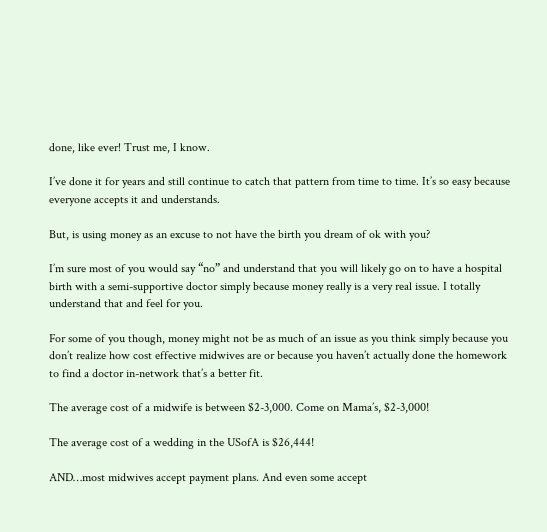done, like ever! Trust me, I know.

I’ve done it for years and still continue to catch that pattern from time to time. It’s so easy because everyone accepts it and understands.

But, is using money as an excuse to not have the birth you dream of ok with you?

I’m sure most of you would say “no” and understand that you will likely go on to have a hospital birth with a semi-supportive doctor simply because money really is a very real issue. I totally understand that and feel for you.

For some of you though, money might not be as much of an issue as you think simply because you don’t realize how cost effective midwives are or because you haven’t actually done the homework to find a doctor in-network that’s a better fit.

The average cost of a midwife is between $2-3,000. Come on Mama’s, $2-3,000!

The average cost of a wedding in the USofA is $26,444!

AND…most midwives accept payment plans. And even some accept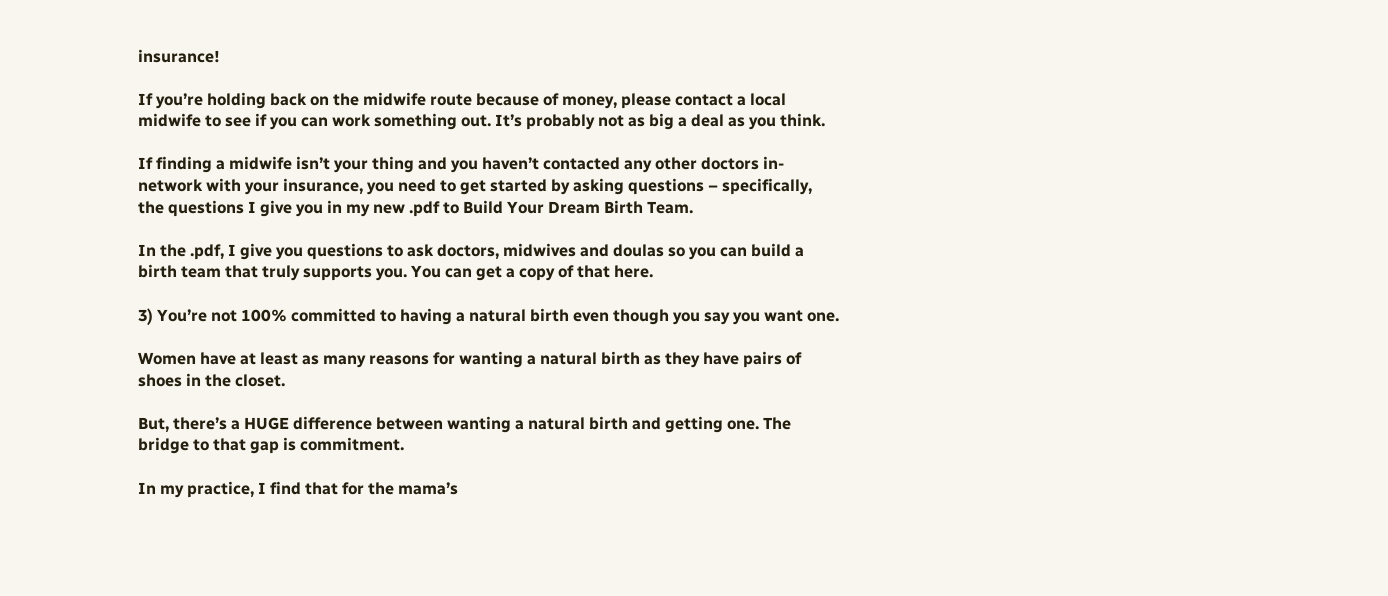insurance!

If you’re holding back on the midwife route because of money, please contact a local midwife to see if you can work something out. It’s probably not as big a deal as you think.

If finding a midwife isn’t your thing and you haven’t contacted any other doctors in-network with your insurance, you need to get started by asking questions – specifically, the questions I give you in my new .pdf to Build Your Dream Birth Team.

In the .pdf, I give you questions to ask doctors, midwives and doulas so you can build a birth team that truly supports you. You can get a copy of that here.

3) You’re not 100% committed to having a natural birth even though you say you want one.

Women have at least as many reasons for wanting a natural birth as they have pairs of shoes in the closet.

But, there’s a HUGE difference between wanting a natural birth and getting one. The bridge to that gap is commitment.

In my practice, I find that for the mama’s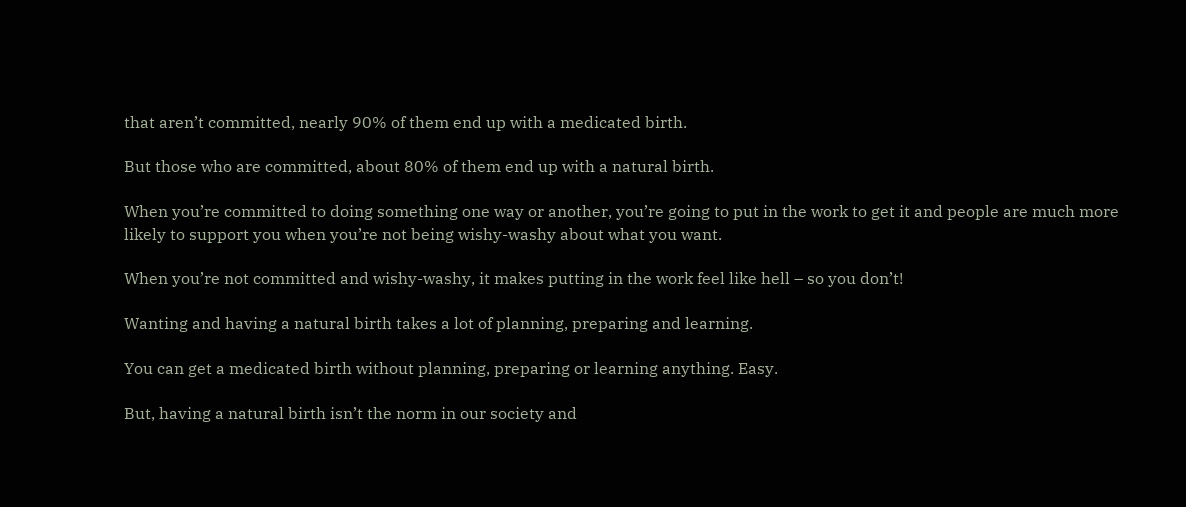that aren’t committed, nearly 90% of them end up with a medicated birth.

But those who are committed, about 80% of them end up with a natural birth.

When you’re committed to doing something one way or another, you’re going to put in the work to get it and people are much more likely to support you when you’re not being wishy-washy about what you want.

When you’re not committed and wishy-washy, it makes putting in the work feel like hell – so you don’t!

Wanting and having a natural birth takes a lot of planning, preparing and learning.

You can get a medicated birth without planning, preparing or learning anything. Easy.

But, having a natural birth isn’t the norm in our society and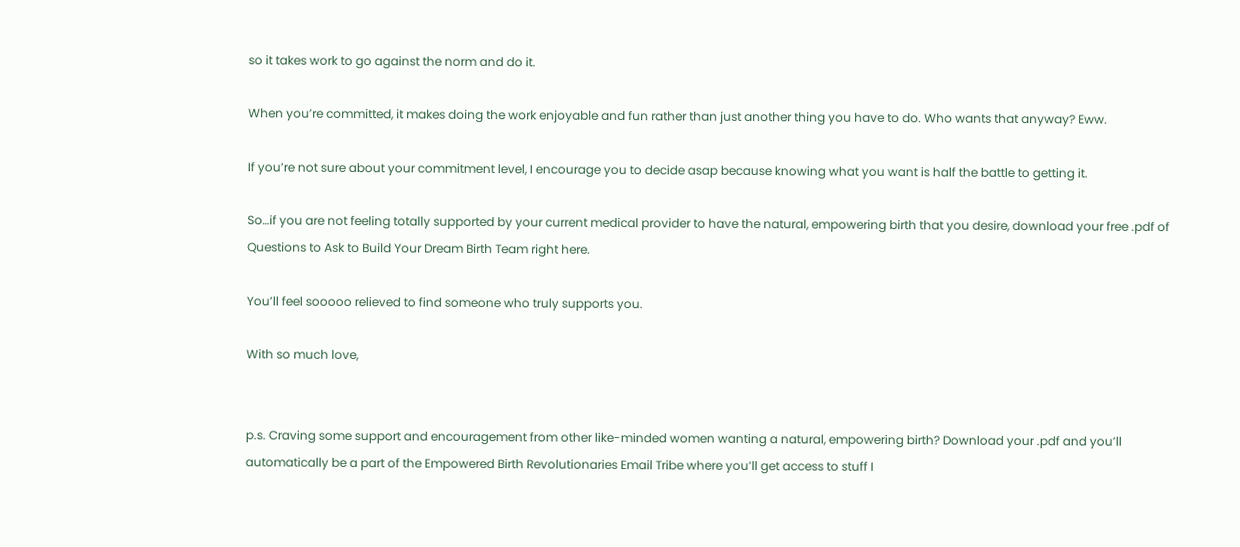so it takes work to go against the norm and do it.

When you’re committed, it makes doing the work enjoyable and fun rather than just another thing you have to do. Who wants that anyway? Eww.

If you’re not sure about your commitment level, I encourage you to decide asap because knowing what you want is half the battle to getting it.

So…if you are not feeling totally supported by your current medical provider to have the natural, empowering birth that you desire, download your free .pdf of Questions to Ask to Build Your Dream Birth Team right here.

You’ll feel sooooo relieved to find someone who truly supports you.

With so much love,


p.s. Craving some support and encouragement from other like-minded women wanting a natural, empowering birth? Download your .pdf and you’ll automatically be a part of the Empowered Birth Revolutionaries Email Tribe where you’ll get access to stuff I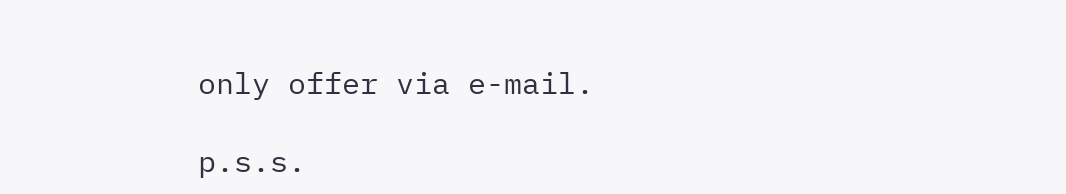only offer via e-mail.

p.s.s.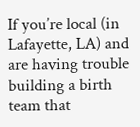If you’re local (in Lafayette, LA) and are having trouble building a birth team that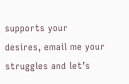supports your desires, email me your struggles and let’s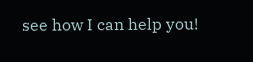see how I can help you!